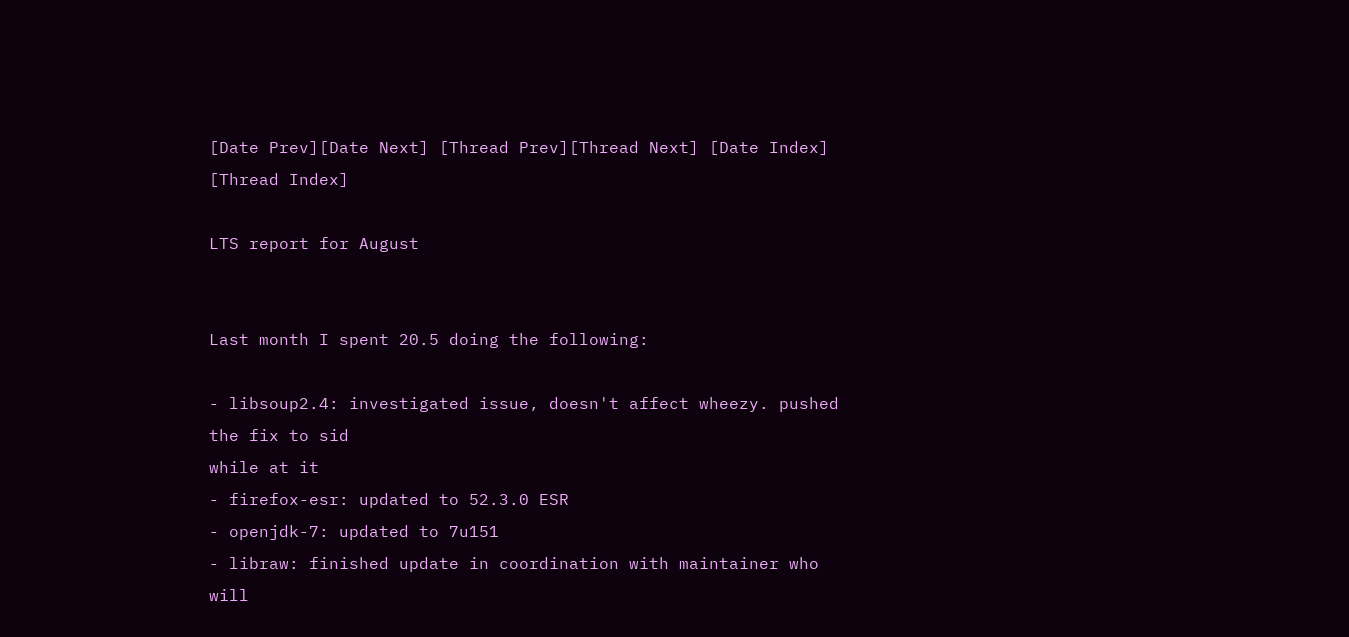[Date Prev][Date Next] [Thread Prev][Thread Next] [Date Index] [Thread Index]

LTS report for August


Last month I spent 20.5 doing the following:

- libsoup2.4: investigated issue, doesn't affect wheezy. pushed the fix to sid
while at it
- firefox-esr: updated to 52.3.0 ESR
- openjdk-7: updated to 7u151
- libraw: finished update in coordination with maintainer who will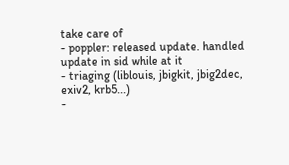take care of
- poppler: released update. handled update in sid while at it
- triaging (liblouis, jbigkit, jbig2dec, exiv2, krb5...)
-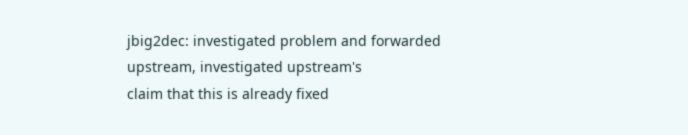jbig2dec: investigated problem and forwarded upstream, investigated upstream's
claim that this is already fixed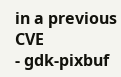in a previous CVE
- gdk-pixbuf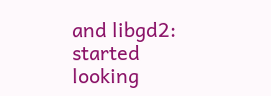and libgd2: started looking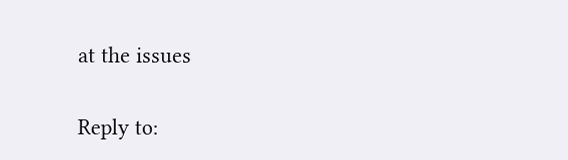at the issues


Reply to: